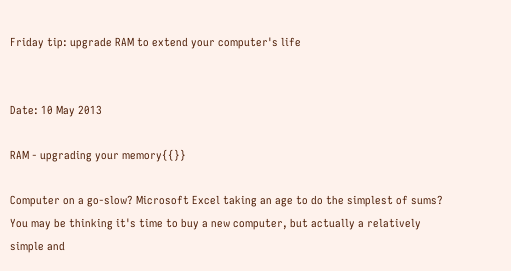Friday tip: upgrade RAM to extend your computer's life


Date: 10 May 2013

RAM - upgrading your memory{{}}

Computer on a go-slow? Microsoft Excel taking an age to do the simplest of sums? You may be thinking it's time to buy a new computer, but actually a relatively simple and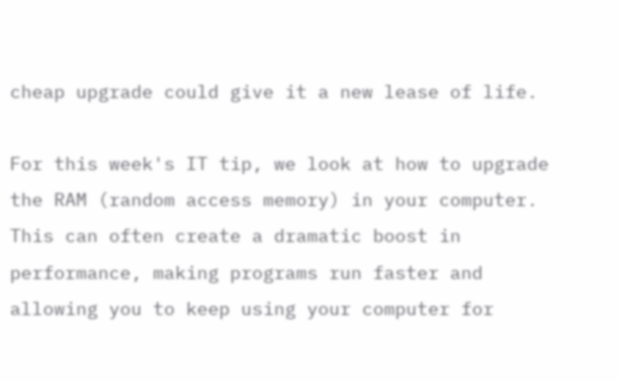cheap upgrade could give it a new lease of life.

For this week's IT tip, we look at how to upgrade the RAM (random access memory) in your computer. This can often create a dramatic boost in performance, making programs run faster and allowing you to keep using your computer for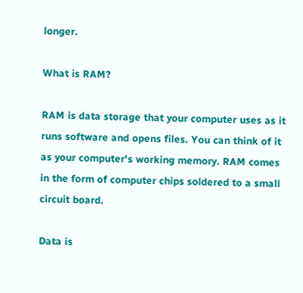longer.

What is RAM?

RAM is data storage that your computer uses as it runs software and opens files. You can think of it as your computer's working memory. RAM comes in the form of computer chips soldered to a small circuit board.

Data is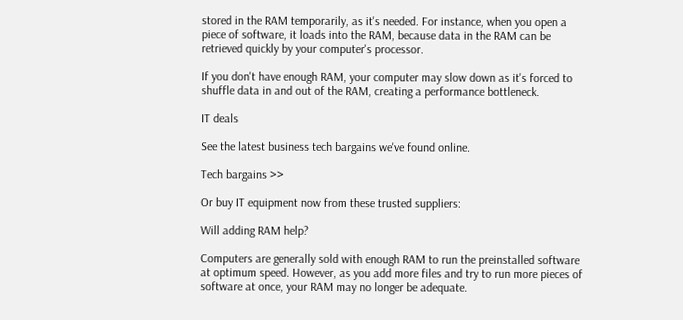stored in the RAM temporarily, as it's needed. For instance, when you open a piece of software, it loads into the RAM, because data in the RAM can be retrieved quickly by your computer's processor.

If you don't have enough RAM, your computer may slow down as it's forced to shuffle data in and out of the RAM, creating a performance bottleneck.

IT deals

See the latest business tech bargains we've found online.

Tech bargains >>

Or buy IT equipment now from these trusted suppliers:

Will adding RAM help?

Computers are generally sold with enough RAM to run the preinstalled software at optimum speed. However, as you add more files and try to run more pieces of software at once, your RAM may no longer be adequate.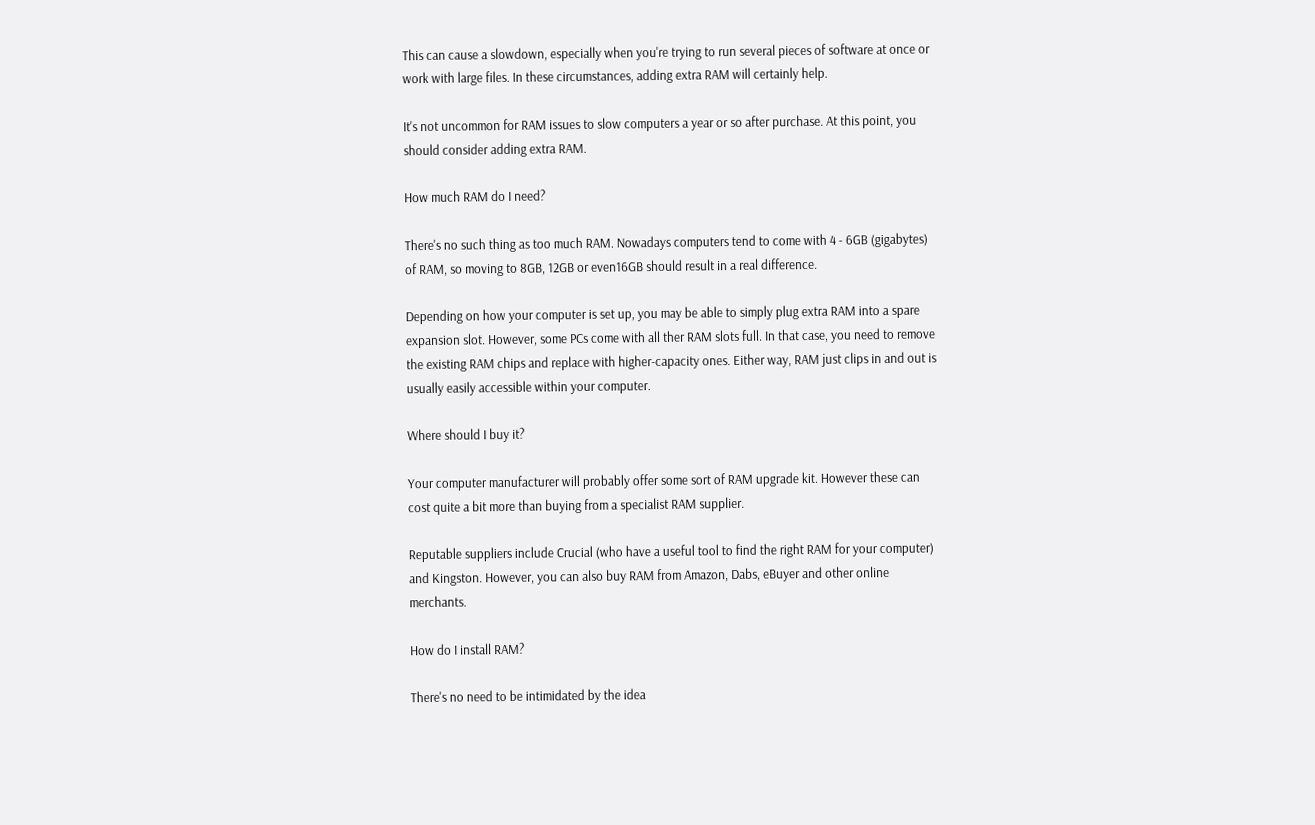This can cause a slowdown, especially when you're trying to run several pieces of software at once or work with large files. In these circumstances, adding extra RAM will certainly help.

It's not uncommon for RAM issues to slow computers a year or so after purchase. At this point, you should consider adding extra RAM.

How much RAM do I need?

There's no such thing as too much RAM. Nowadays computers tend to come with 4 - 6GB (gigabytes) of RAM, so moving to 8GB, 12GB or even16GB should result in a real difference.

Depending on how your computer is set up, you may be able to simply plug extra RAM into a spare expansion slot. However, some PCs come with all ther RAM slots full. In that case, you need to remove the existing RAM chips and replace with higher-capacity ones. Either way, RAM just clips in and out is usually easily accessible within your computer.

Where should I buy it?

Your computer manufacturer will probably offer some sort of RAM upgrade kit. However these can cost quite a bit more than buying from a specialist RAM supplier.

Reputable suppliers include Crucial (who have a useful tool to find the right RAM for your computer) and Kingston. However, you can also buy RAM from Amazon, Dabs, eBuyer and other online merchants.

How do I install RAM?

There's no need to be intimidated by the idea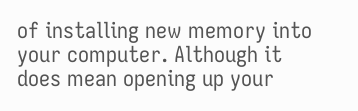of installing new memory into your computer. Although it does mean opening up your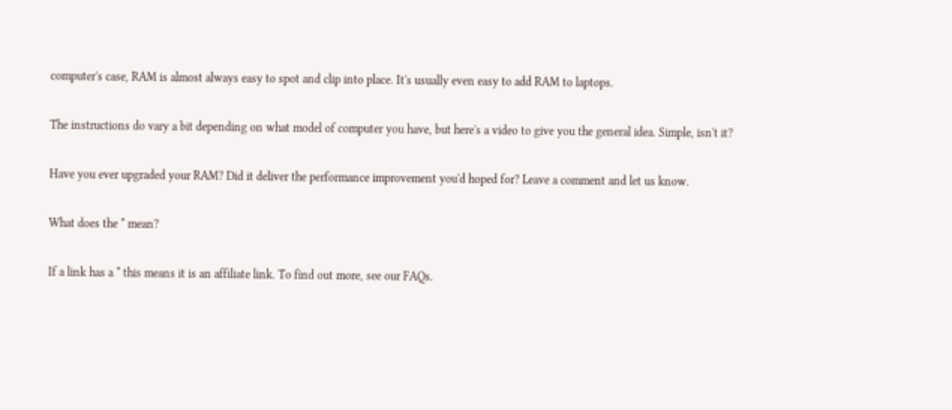computer's case, RAM is almost always easy to spot and clip into place. It's usually even easy to add RAM to laptops.

The instructions do vary a bit depending on what model of computer you have, but here's a video to give you the general idea. Simple, isn't it?

Have you ever upgraded your RAM? Did it deliver the performance improvement you'd hoped for? Leave a comment and let us know.

What does the * mean?

If a link has a * this means it is an affiliate link. To find out more, see our FAQs.